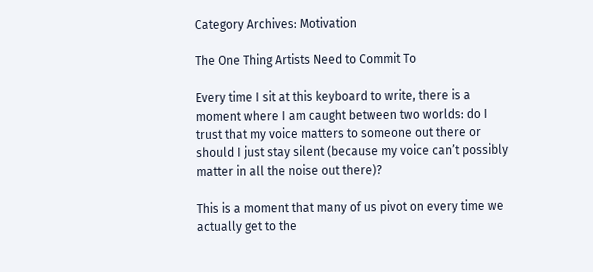Category Archives: Motivation

The One Thing Artists Need to Commit To

Every time I sit at this keyboard to write, there is a moment where I am caught between two worlds: do I trust that my voice matters to someone out there or should I just stay silent (because my voice can’t possibly matter in all the noise out there)?

This is a moment that many of us pivot on every time we actually get to the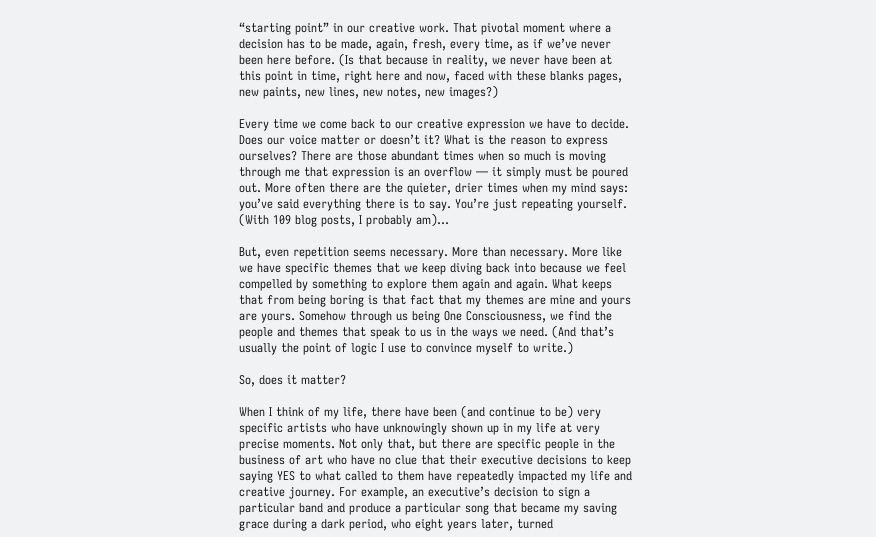“starting point” in our creative work. That pivotal moment where a decision has to be made, again, fresh, every time, as if we’ve never been here before. (Is that because in reality, we never have been at this point in time, right here and now, faced with these blanks pages, new paints, new lines, new notes, new images?)

Every time we come back to our creative expression we have to decide. Does our voice matter or doesn’t it? What is the reason to express ourselves? There are those abundant times when so much is moving through me that expression is an overflow — it simply must be poured out. More often there are the quieter, drier times when my mind says: you’ve said everything there is to say. You’re just repeating yourself. (With 109 blog posts, I probably am)…

But, even repetition seems necessary. More than necessary. More like we have specific themes that we keep diving back into because we feel compelled by something to explore them again and again. What keeps that from being boring is that fact that my themes are mine and yours are yours. Somehow through us being One Consciousness, we find the people and themes that speak to us in the ways we need. (And that’s usually the point of logic I use to convince myself to write.)

So, does it matter?

When I think of my life, there have been (and continue to be) very specific artists who have unknowingly shown up in my life at very precise moments. Not only that, but there are specific people in the business of art who have no clue that their executive decisions to keep saying YES to what called to them have repeatedly impacted my life and creative journey. For example, an executive’s decision to sign a particular band and produce a particular song that became my saving grace during a dark period, who eight years later, turned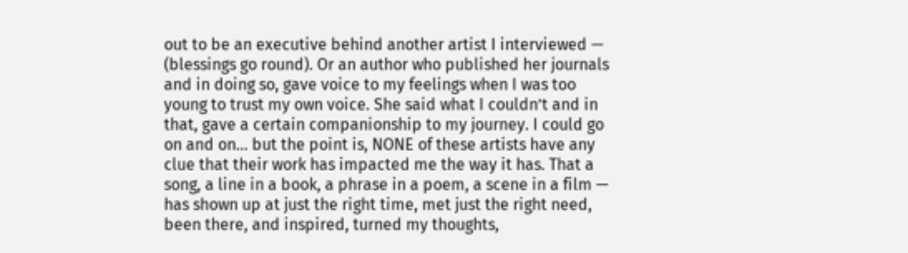out to be an executive behind another artist I interviewed — (blessings go round). Or an author who published her journals and in doing so, gave voice to my feelings when I was too young to trust my own voice. She said what I couldn’t and in that, gave a certain companionship to my journey. I could go on and on… but the point is, NONE of these artists have any clue that their work has impacted me the way it has. That a song, a line in a book, a phrase in a poem, a scene in a film — has shown up at just the right time, met just the right need, been there, and inspired, turned my thoughts,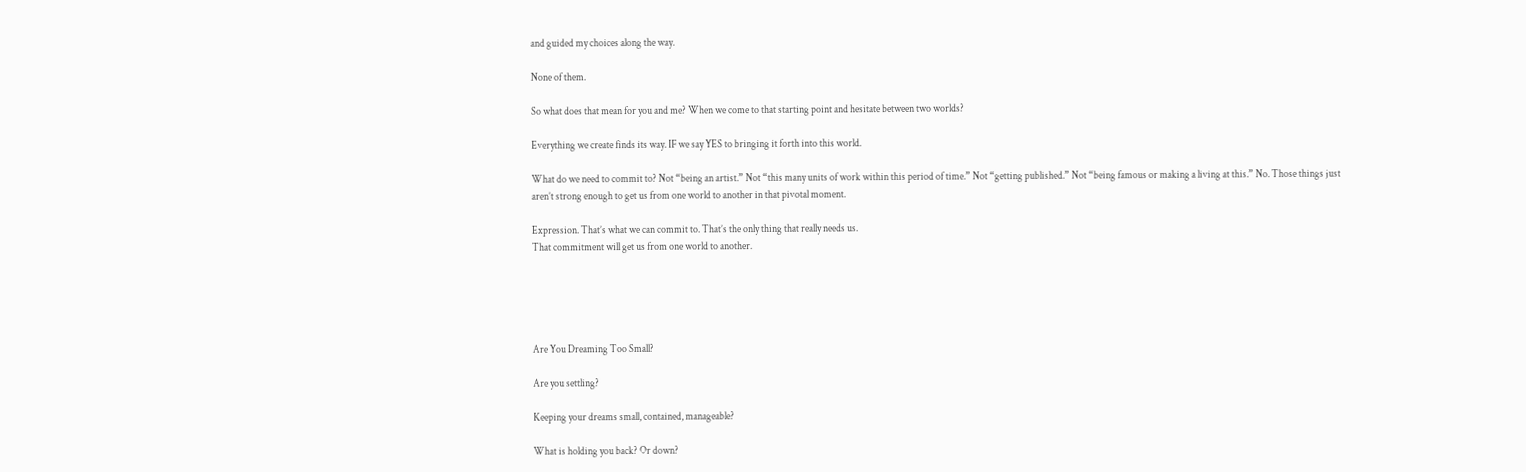and guided my choices along the way.

None of them.

So what does that mean for you and me? When we come to that starting point and hesitate between two worlds?

Everything we create finds its way. IF we say YES to bringing it forth into this world.

What do we need to commit to? Not “being an artist.” Not “this many units of work within this period of time.” Not “getting published.” Not “being famous or making a living at this.” No. Those things just aren’t strong enough to get us from one world to another in that pivotal moment.

Expression. That’s what we can commit to. That’s the only thing that really needs us.
That commitment will get us from one world to another.





Are You Dreaming Too Small?

Are you settling?

Keeping your dreams small, contained, manageable?

What is holding you back? Or down?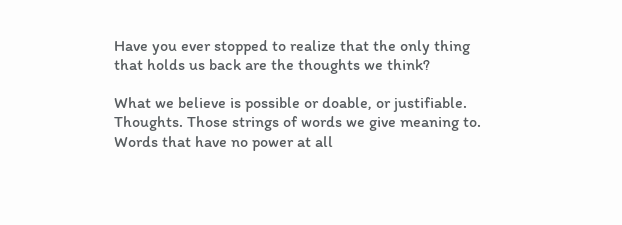Have you ever stopped to realize that the only thing that holds us back are the thoughts we think?

What we believe is possible or doable, or justifiable. Thoughts. Those strings of words we give meaning to. Words that have no power at all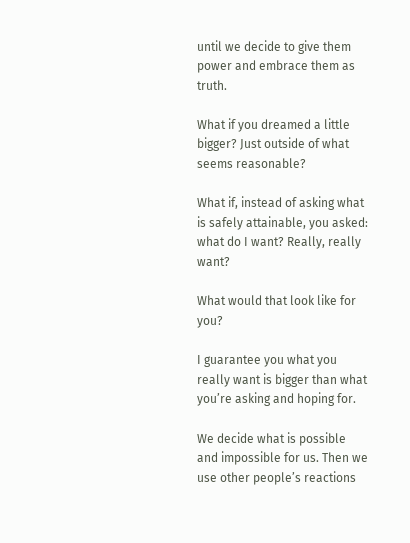until we decide to give them power and embrace them as truth.

What if you dreamed a little bigger? Just outside of what seems reasonable?

What if, instead of asking what is safely attainable, you asked: what do I want? Really, really want?

What would that look like for you?

I guarantee you what you really want is bigger than what you’re asking and hoping for.

We decide what is possible and impossible for us. Then we use other people’s reactions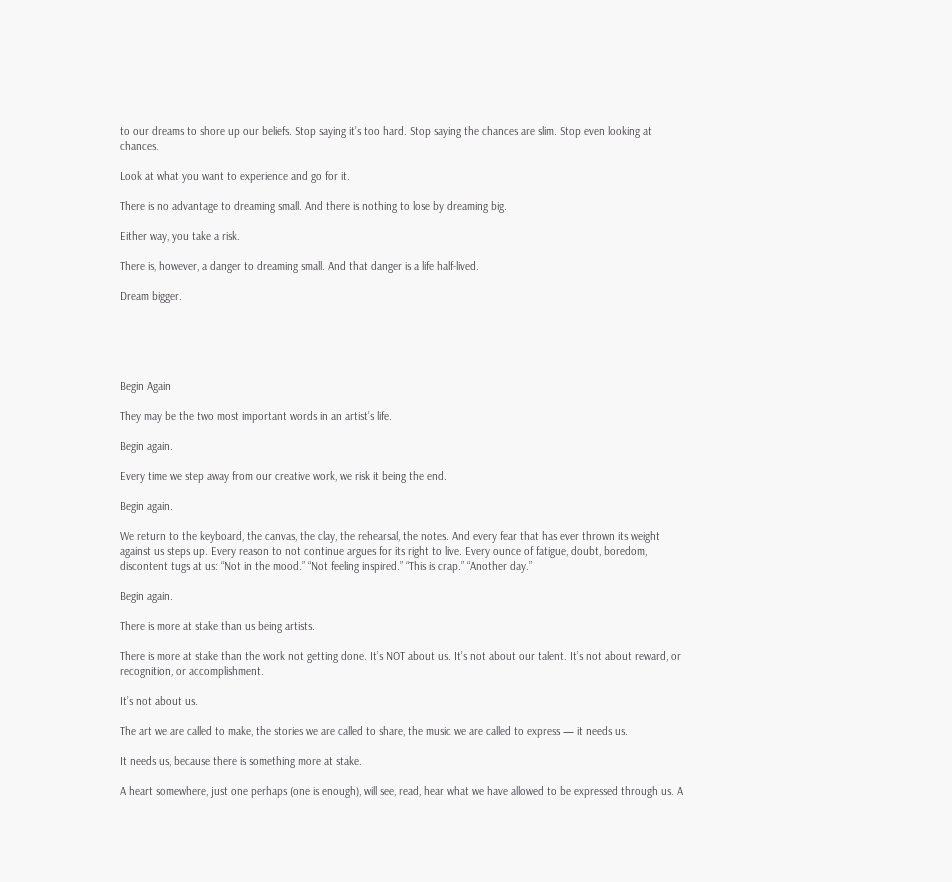to our dreams to shore up our beliefs. Stop saying it’s too hard. Stop saying the chances are slim. Stop even looking at chances.

Look at what you want to experience and go for it.

There is no advantage to dreaming small. And there is nothing to lose by dreaming big.

Either way, you take a risk.

There is, however, a danger to dreaming small. And that danger is a life half-lived.

Dream bigger.





Begin Again

They may be the two most important words in an artist’s life.

Begin again.

Every time we step away from our creative work, we risk it being the end.

Begin again.

We return to the keyboard, the canvas, the clay, the rehearsal, the notes. And every fear that has ever thrown its weight against us steps up. Every reason to not continue argues for its right to live. Every ounce of fatigue, doubt, boredom, discontent tugs at us: “Not in the mood.” “Not feeling inspired.” “This is crap.” “Another day.”

Begin again.

There is more at stake than us being artists.

There is more at stake than the work not getting done. It’s NOT about us. It’s not about our talent. It’s not about reward, or recognition, or accomplishment.

It’s not about us.

The art we are called to make, the stories we are called to share, the music we are called to express — it needs us.

It needs us, because there is something more at stake.

A heart somewhere, just one perhaps (one is enough), will see, read, hear what we have allowed to be expressed through us. A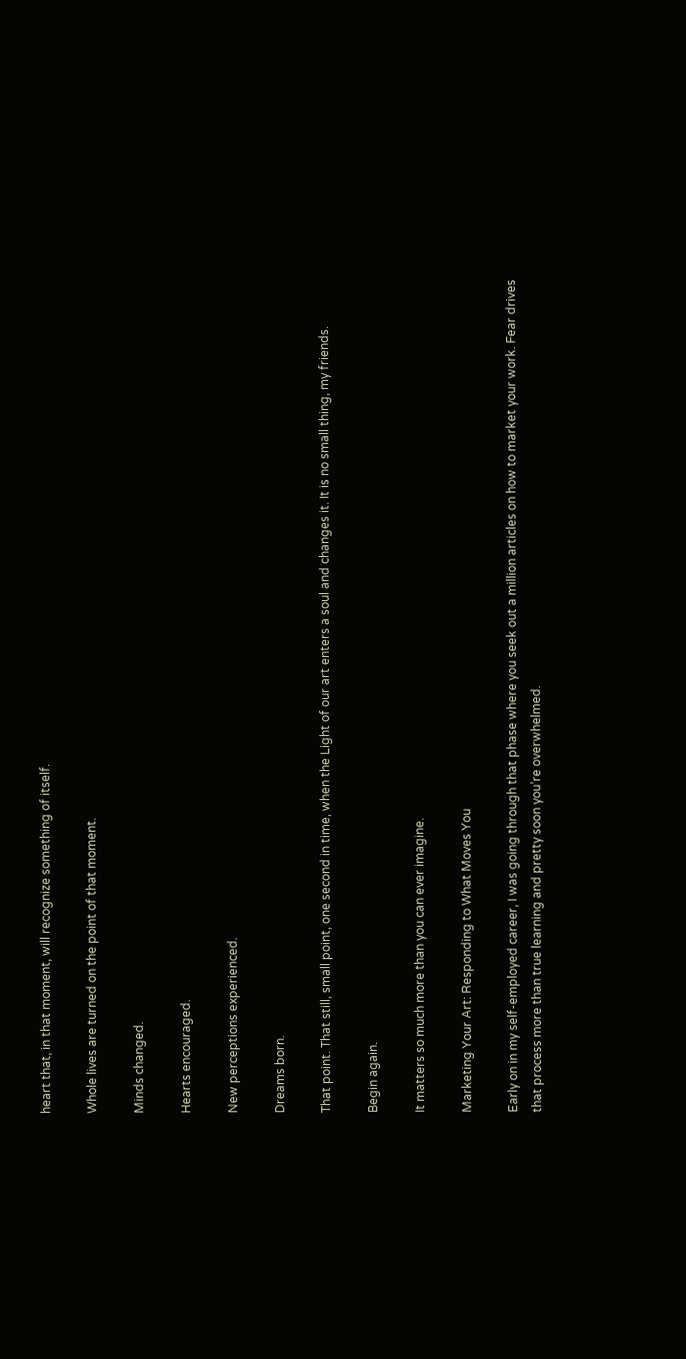heart that, in that moment, will recognize something of itself.

Whole lives are turned on the point of that moment.

Minds changed.

Hearts encouraged.

New perceptions experienced.

Dreams born.

That point. That still, small point, one second in time, when the Light of our art enters a soul and changes it. It is no small thing, my friends.

Begin again.

It matters so much more than you can ever imagine.

Marketing Your Art: Responding to What Moves You

Early on in my self-employed career, I was going through that phase where you seek out a million articles on how to market your work. Fear drives that process more than true learning and pretty soon you’re overwhelmed.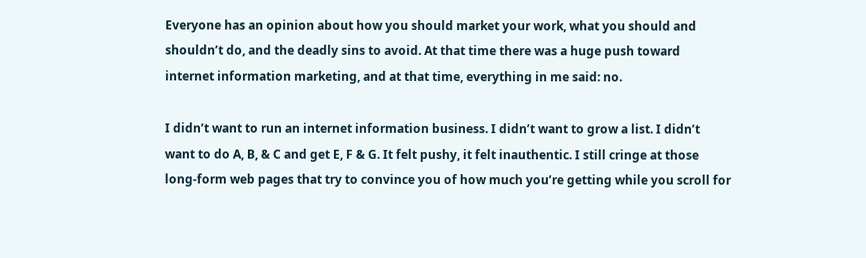Everyone has an opinion about how you should market your work, what you should and shouldn’t do, and the deadly sins to avoid. At that time there was a huge push toward internet information marketing, and at that time, everything in me said: no.

I didn’t want to run an internet information business. I didn’t want to grow a list. I didn’t want to do A, B, & C and get E, F & G. It felt pushy, it felt inauthentic. I still cringe at those long-form web pages that try to convince you of how much you’re getting while you scroll for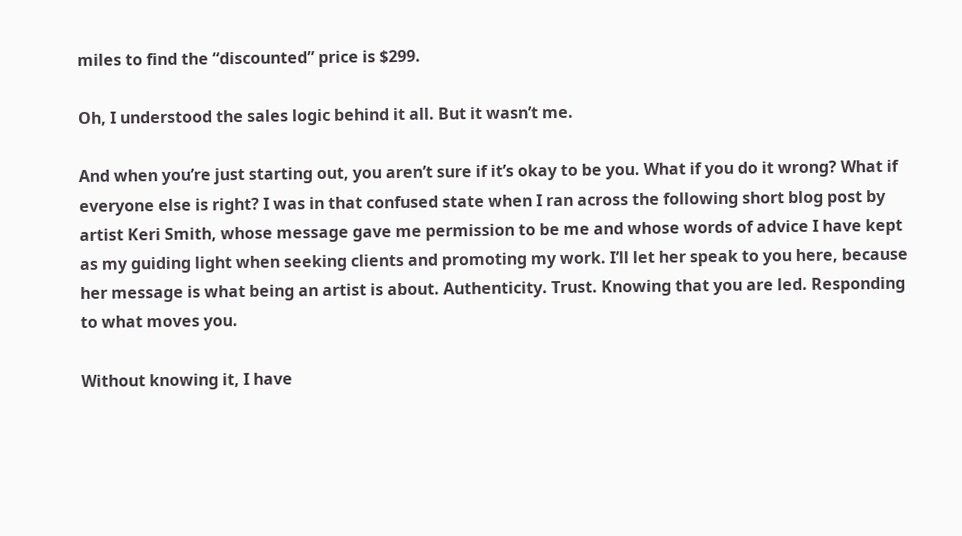miles to find the “discounted” price is $299.

Oh, I understood the sales logic behind it all. But it wasn’t me.

And when you’re just starting out, you aren’t sure if it’s okay to be you. What if you do it wrong? What if everyone else is right? I was in that confused state when I ran across the following short blog post by artist Keri Smith, whose message gave me permission to be me and whose words of advice I have kept as my guiding light when seeking clients and promoting my work. I’ll let her speak to you here, because her message is what being an artist is about. Authenticity. Trust. Knowing that you are led. Responding to what moves you.

Without knowing it, I have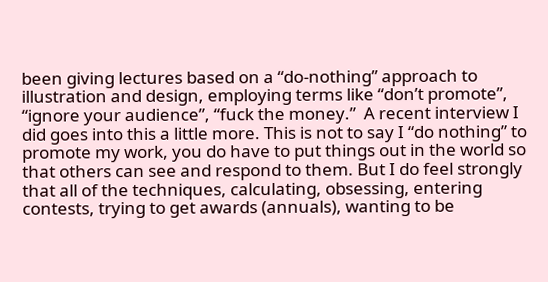been giving lectures based on a “do-nothing” approach to illustration and design, employing terms like “don’t promote”, “ignore your audience”, “fuck the money.”  A recent interview I did goes into this a little more. This is not to say I “do nothing” to promote my work, you do have to put things out in the world so that others can see and respond to them. But I do feel strongly that all of the techniques, calculating, obsessing, entering contests, trying to get awards (annuals), wanting to be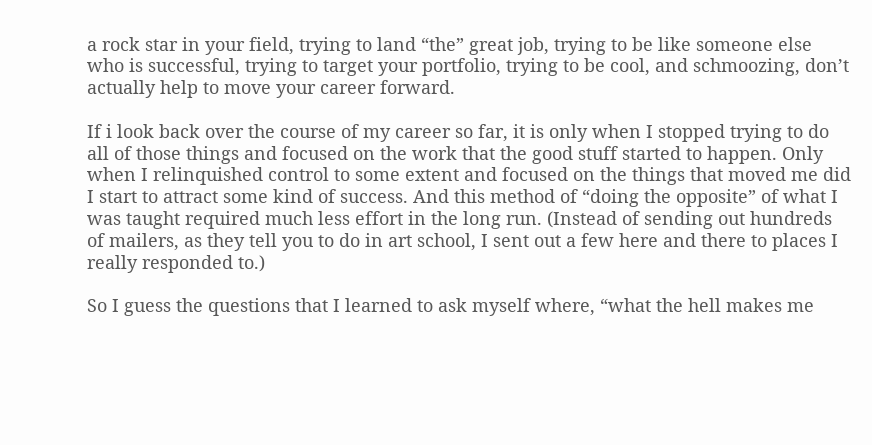a rock star in your field, trying to land “the” great job, trying to be like someone else who is successful, trying to target your portfolio, trying to be cool, and schmoozing, don’t actually help to move your career forward.

If i look back over the course of my career so far, it is only when I stopped trying to do all of those things and focused on the work that the good stuff started to happen. Only when I relinquished control to some extent and focused on the things that moved me did I start to attract some kind of success. And this method of “doing the opposite” of what I was taught required much less effort in the long run. (Instead of sending out hundreds of mailers, as they tell you to do in art school, I sent out a few here and there to places I really responded to.)

So I guess the questions that I learned to ask myself where, “what the hell makes me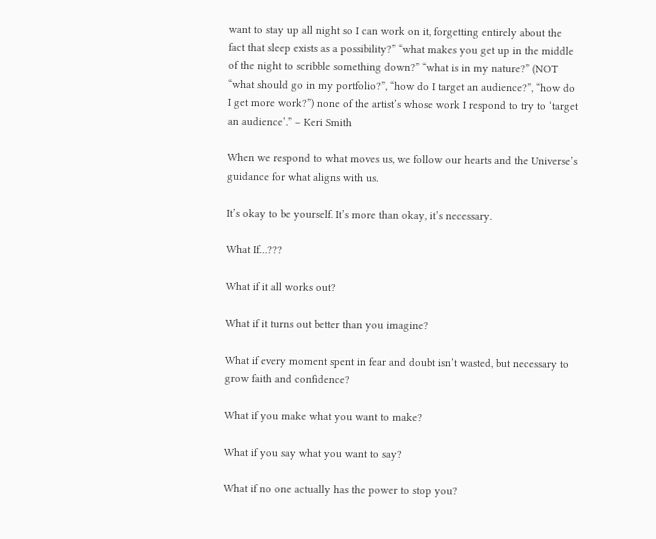want to stay up all night so I can work on it, forgetting entirely about the fact that sleep exists as a possibility?” “what makes you get up in the middle of the night to scribble something down?” “what is in my nature?” (NOT “what should go in my portfolio?”, “how do I target an audience?”, “how do I get more work?”) none of the artist’s whose work I respond to try to ‘target an audience’.” – Keri Smith

When we respond to what moves us, we follow our hearts and the Universe’s guidance for what aligns with us.

It’s okay to be yourself. It’s more than okay, it’s necessary.

What If…???

What if it all works out?

What if it turns out better than you imagine?

What if every moment spent in fear and doubt isn’t wasted, but necessary to grow faith and confidence?

What if you make what you want to make?

What if you say what you want to say?

What if no one actually has the power to stop you?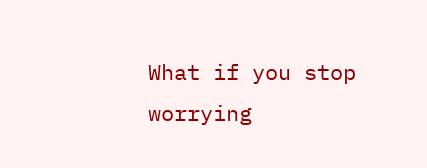What if you stop worrying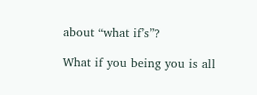about “what if’s”?

What if you being you is all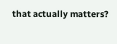that actually matters?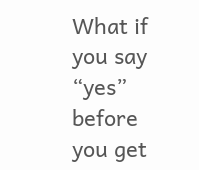What if you say “yes” before you get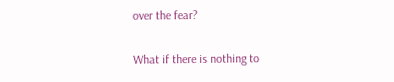over the fear?

What if there is nothing to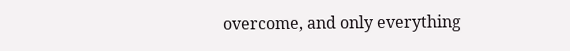overcome, and only everything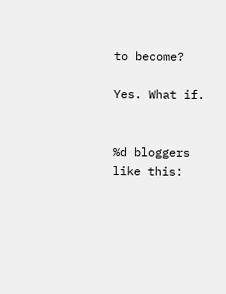to become?

Yes. What if.


%d bloggers like this: